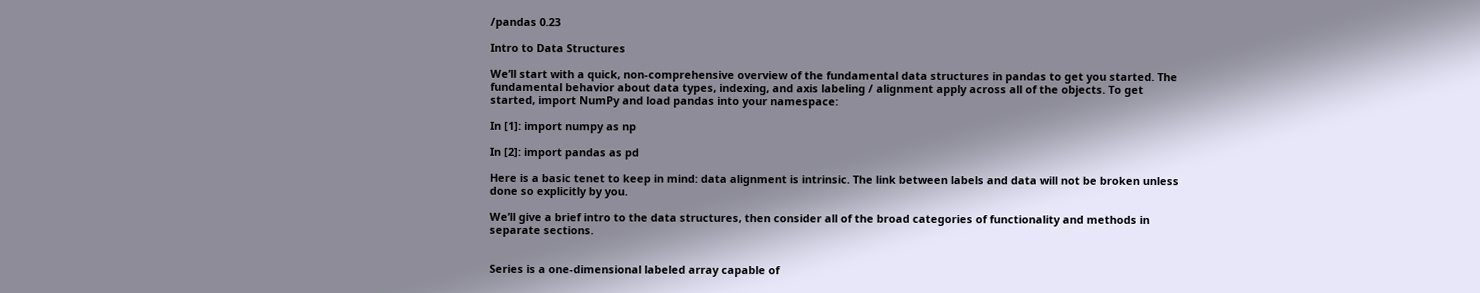/pandas 0.23

Intro to Data Structures

We’ll start with a quick, non-comprehensive overview of the fundamental data structures in pandas to get you started. The fundamental behavior about data types, indexing, and axis labeling / alignment apply across all of the objects. To get started, import NumPy and load pandas into your namespace:

In [1]: import numpy as np

In [2]: import pandas as pd

Here is a basic tenet to keep in mind: data alignment is intrinsic. The link between labels and data will not be broken unless done so explicitly by you.

We’ll give a brief intro to the data structures, then consider all of the broad categories of functionality and methods in separate sections.


Series is a one-dimensional labeled array capable of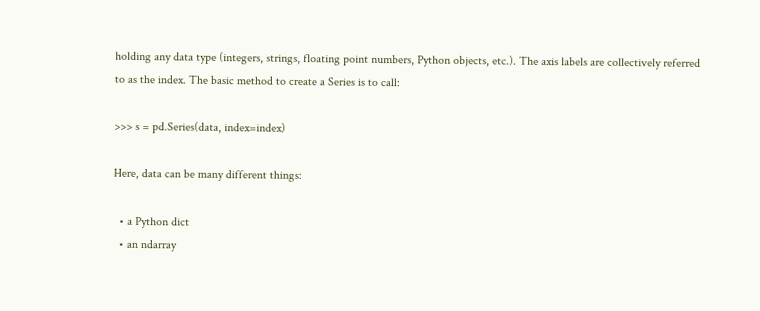holding any data type (integers, strings, floating point numbers, Python objects, etc.). The axis labels are collectively referred to as the index. The basic method to create a Series is to call:

>>> s = pd.Series(data, index=index)

Here, data can be many different things:

  • a Python dict
  • an ndarray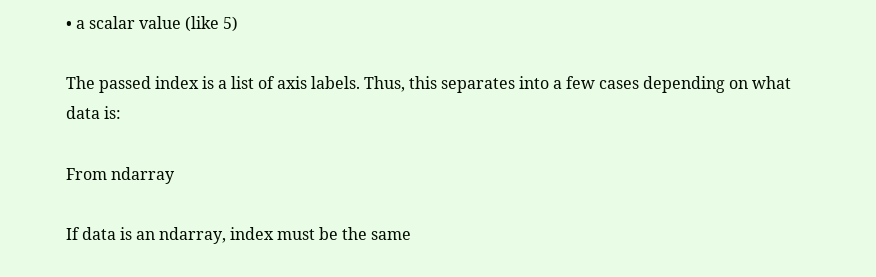• a scalar value (like 5)

The passed index is a list of axis labels. Thus, this separates into a few cases depending on what data is:

From ndarray

If data is an ndarray, index must be the same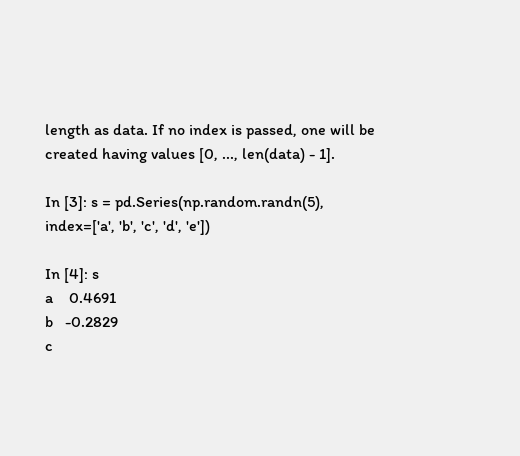length as data. If no index is passed, one will be created having values [0, ..., len(data) - 1].

In [3]: s = pd.Series(np.random.randn(5), index=['a', 'b', 'c', 'd', 'e'])

In [4]: s
a    0.4691
b   -0.2829
c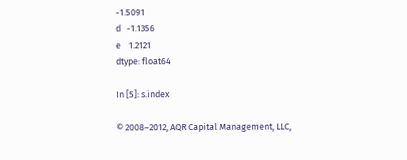-1.5091
d   -1.1356
e    1.2121
dtype: float64

In [5]: s.index

© 2008–2012, AQR Capital Management, LLC,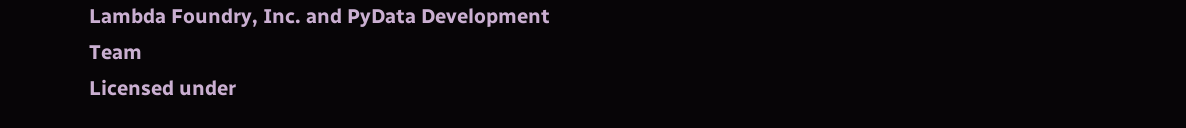Lambda Foundry, Inc. and PyData Development Team
Licensed under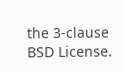the 3-clause BSD License.